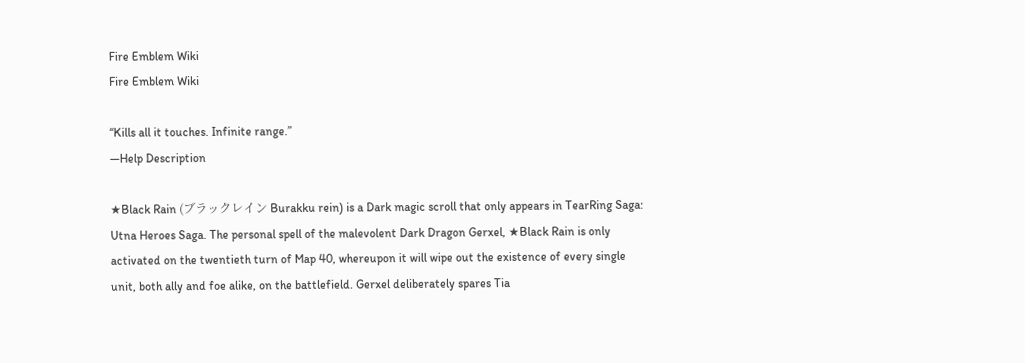Fire Emblem Wiki
Fire Emblem Wiki

“Kills all it touches. Infinite range.”
—Help Description

★Black Rain (ブラックレイン Burakku rein) is a Dark magic scroll that only appears in TearRing Saga: Utna Heroes Saga. The personal spell of the malevolent Dark Dragon Gerxel, ★Black Rain is only activated on the twentieth turn of Map 40, whereupon it will wipe out the existence of every single unit, both ally and foe alike, on the battlefield. Gerxel deliberately spares Tia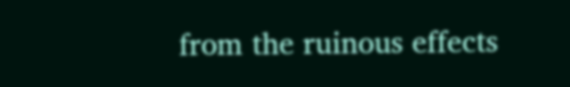from the ruinous effects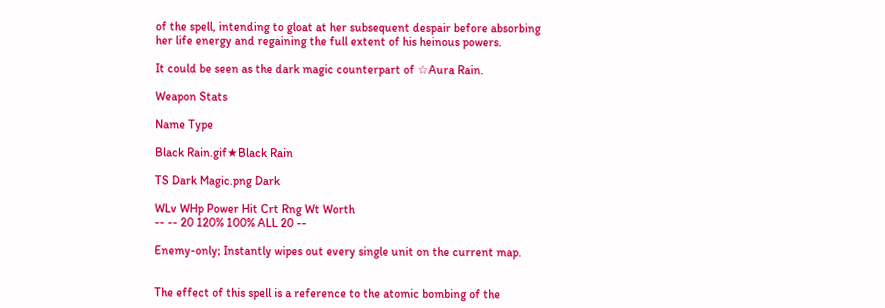of the spell, intending to gloat at her subsequent despair before absorbing her life energy and regaining the full extent of his heinous powers.

It could be seen as the dark magic counterpart of ☆Aura Rain.

Weapon Stats

Name Type

Black Rain.gif★Black Rain

TS Dark Magic.png Dark

WLv WHp Power Hit Crt Rng Wt Worth
-- -- 20 120% 100% ALL 20 --

Enemy-only; Instantly wipes out every single unit on the current map.


The effect of this spell is a reference to the atomic bombing of the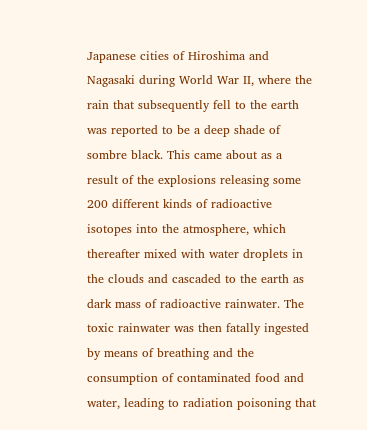Japanese cities of Hiroshima and Nagasaki during World War II, where the rain that subsequently fell to the earth was reported to be a deep shade of sombre black. This came about as a result of the explosions releasing some 200 different kinds of radioactive isotopes into the atmosphere, which thereafter mixed with water droplets in the clouds and cascaded to the earth as dark mass of radioactive rainwater. The toxic rainwater was then fatally ingested by means of breathing and the consumption of contaminated food and water, leading to radiation poisoning that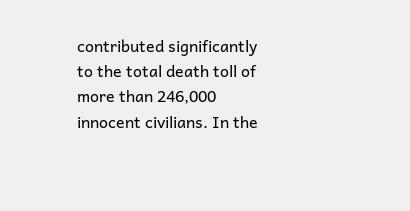contributed significantly to the total death toll of more than 246,000 innocent civilians. In the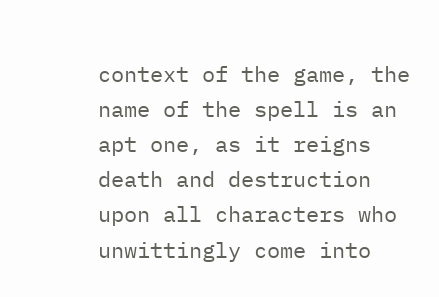context of the game, the name of the spell is an apt one, as it reigns death and destruction upon all characters who unwittingly come into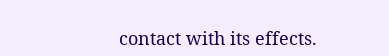contact with its effects.